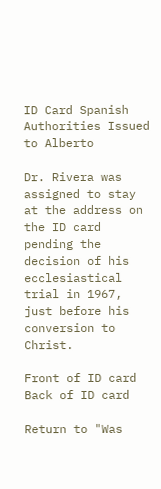ID Card Spanish Authorities Issued to Alberto

Dr. Rivera was assigned to stay at the address on the ID card pending the decision of his ecclesiastical trial in 1967, just before his conversion to Christ.

Front of ID card Back of ID card

Return to "Was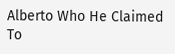Alberto Who He Claimed To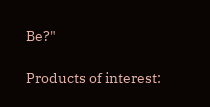Be?"

Products of interest: